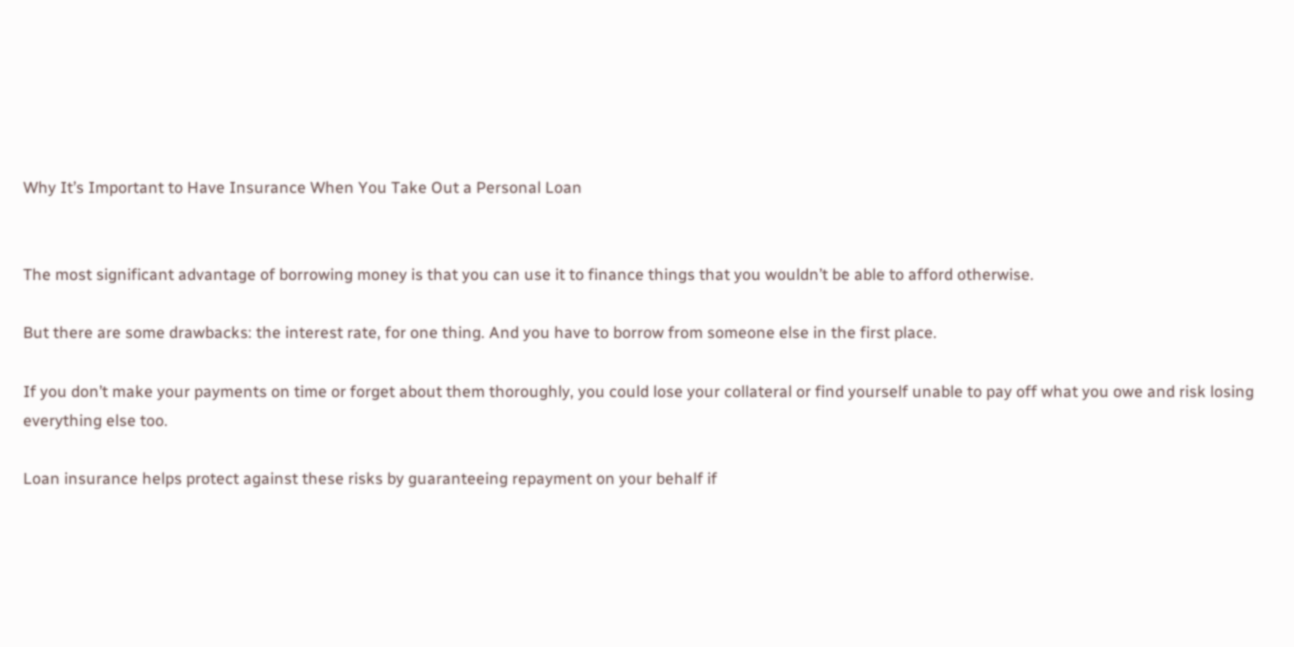Why It’s Important to Have Insurance When You Take Out a Personal Loan


The most significant advantage of borrowing money is that you can use it to finance things that you wouldn’t be able to afford otherwise.

But there are some drawbacks: the interest rate, for one thing. And you have to borrow from someone else in the first place.

If you don’t make your payments on time or forget about them thoroughly, you could lose your collateral or find yourself unable to pay off what you owe and risk losing everything else too.

Loan insurance helps protect against these risks by guaranteeing repayment on your behalf if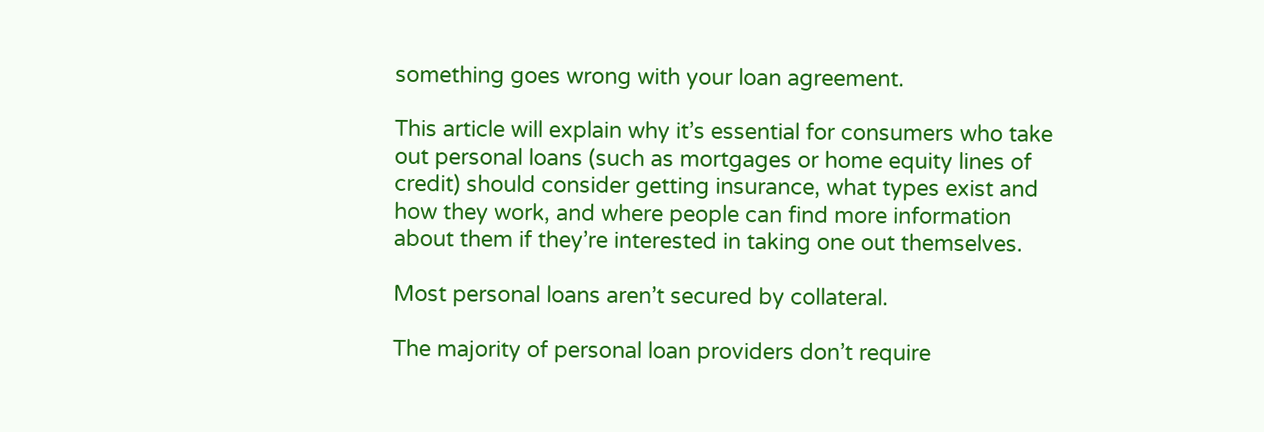something goes wrong with your loan agreement.

This article will explain why it’s essential for consumers who take out personal loans (such as mortgages or home equity lines of credit) should consider getting insurance, what types exist and how they work, and where people can find more information about them if they’re interested in taking one out themselves.

Most personal loans aren’t secured by collateral.

The majority of personal loan providers don’t require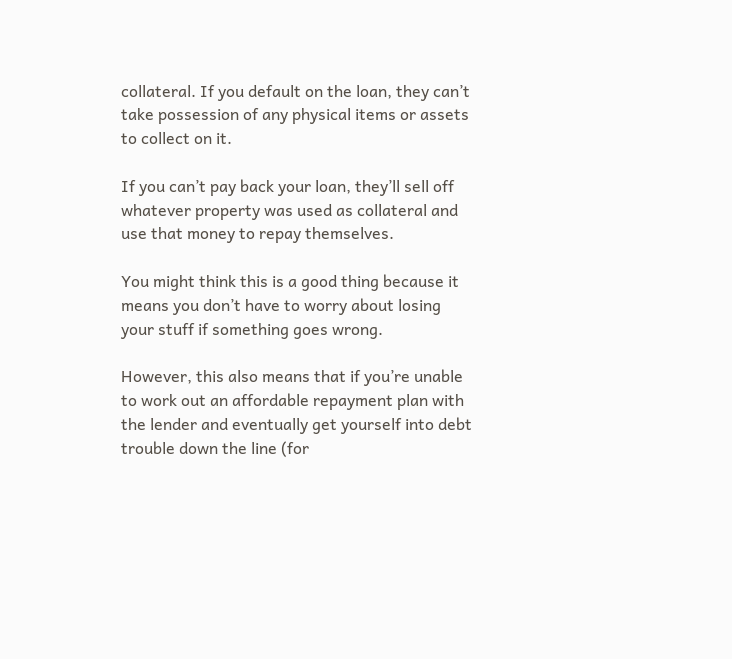collateral. If you default on the loan, they can’t take possession of any physical items or assets to collect on it.

If you can’t pay back your loan, they’ll sell off whatever property was used as collateral and use that money to repay themselves.

You might think this is a good thing because it means you don’t have to worry about losing your stuff if something goes wrong.

However, this also means that if you’re unable to work out an affordable repayment plan with the lender and eventually get yourself into debt trouble down the line (for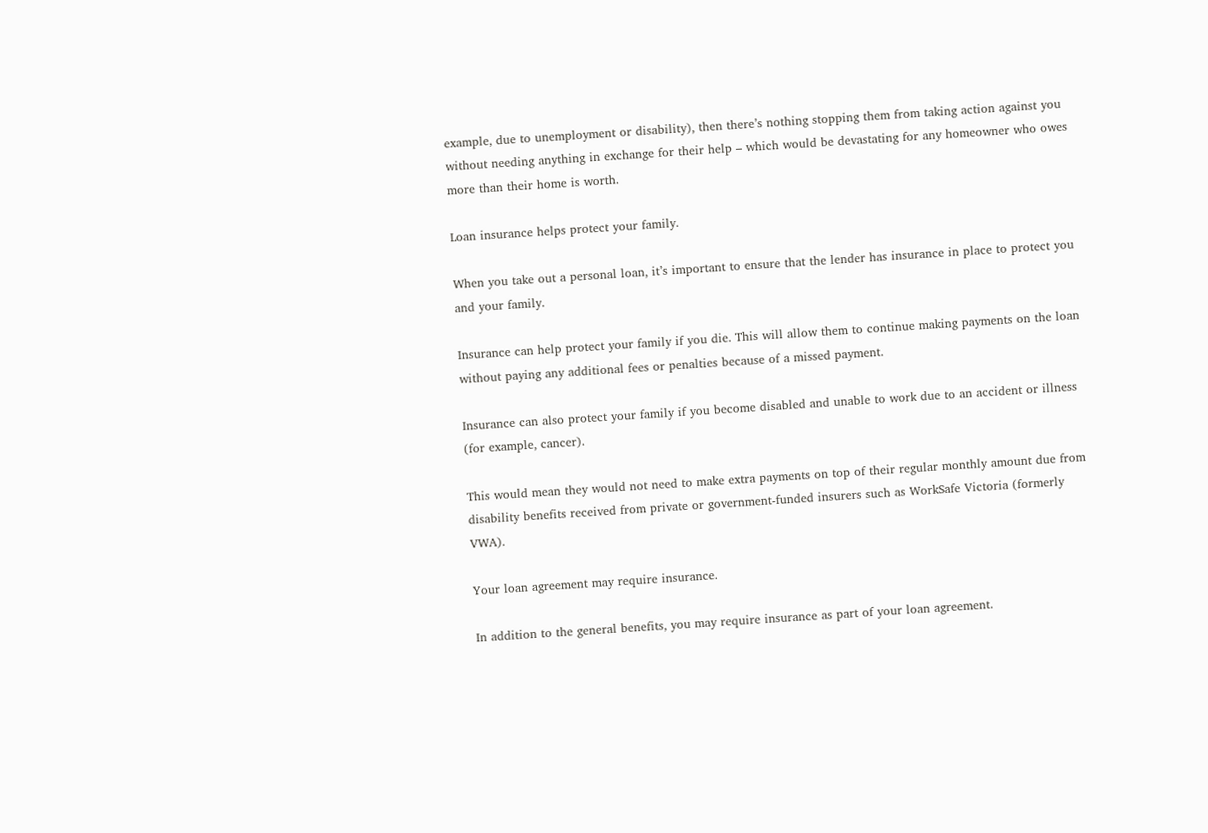example, due to unemployment or disability), then there’s nothing stopping them from taking action against you without needing anything in exchange for their help – which would be devastating for any homeowner who owes more than their home is worth.

Loan insurance helps protect your family.

When you take out a personal loan, it’s important to ensure that the lender has insurance in place to protect you and your family.

Insurance can help protect your family if you die. This will allow them to continue making payments on the loan without paying any additional fees or penalties because of a missed payment.

Insurance can also protect your family if you become disabled and unable to work due to an accident or illness (for example, cancer).

This would mean they would not need to make extra payments on top of their regular monthly amount due from disability benefits received from private or government-funded insurers such as WorkSafe Victoria (formerly VWA).

Your loan agreement may require insurance.

In addition to the general benefits, you may require insurance as part of your loan agreement.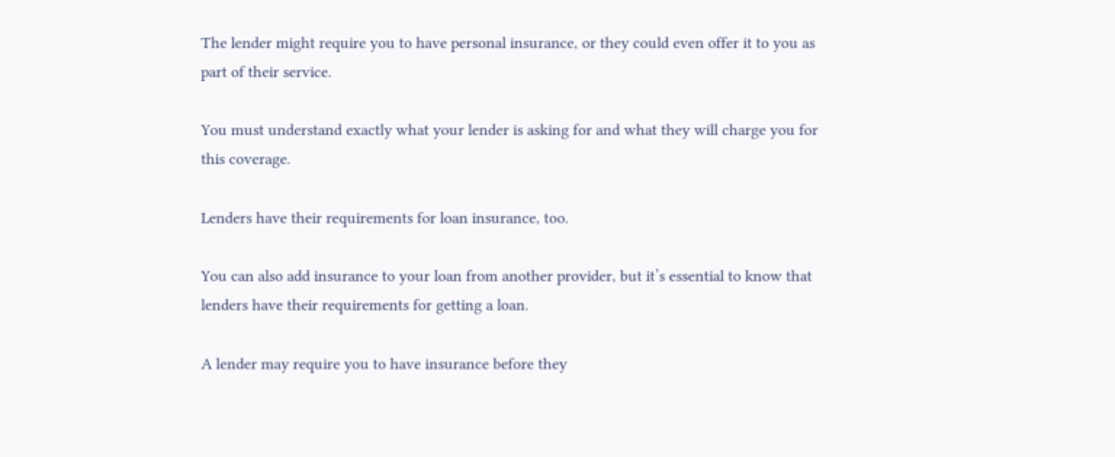The lender might require you to have personal insurance, or they could even offer it to you as part of their service.

You must understand exactly what your lender is asking for and what they will charge you for this coverage.

Lenders have their requirements for loan insurance, too.

You can also add insurance to your loan from another provider, but it’s essential to know that lenders have their requirements for getting a loan.

A lender may require you to have insurance before they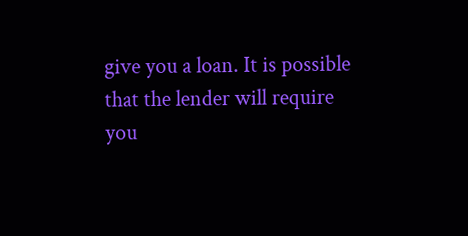give you a loan. It is possible that the lender will require you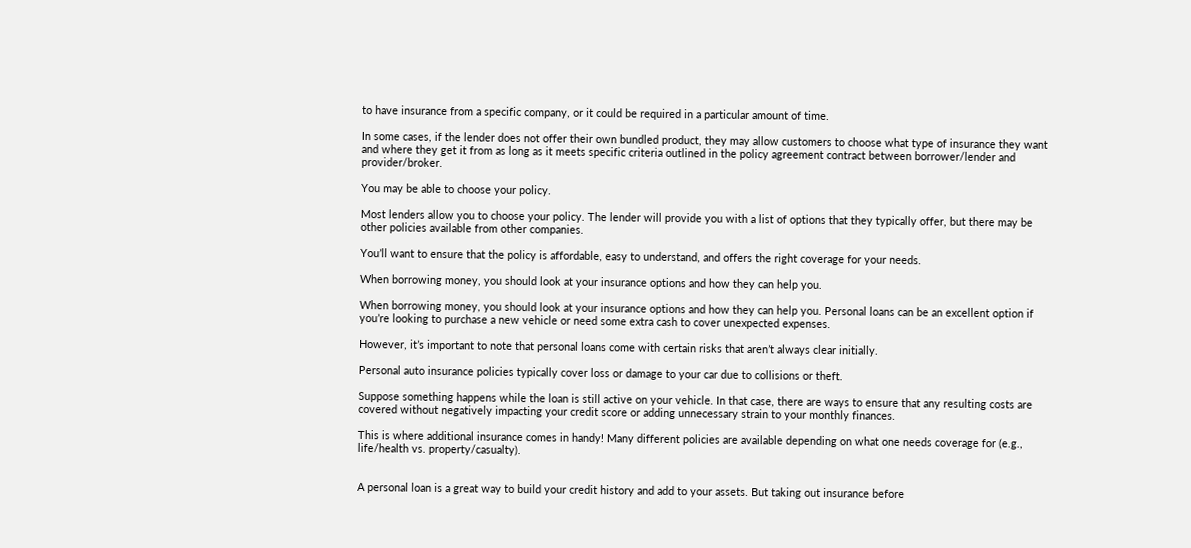to have insurance from a specific company, or it could be required in a particular amount of time.

In some cases, if the lender does not offer their own bundled product, they may allow customers to choose what type of insurance they want and where they get it from as long as it meets specific criteria outlined in the policy agreement contract between borrower/lender and provider/broker.

You may be able to choose your policy.

Most lenders allow you to choose your policy. The lender will provide you with a list of options that they typically offer, but there may be other policies available from other companies.

You’ll want to ensure that the policy is affordable, easy to understand, and offers the right coverage for your needs.

When borrowing money, you should look at your insurance options and how they can help you.

When borrowing money, you should look at your insurance options and how they can help you. Personal loans can be an excellent option if you’re looking to purchase a new vehicle or need some extra cash to cover unexpected expenses.

However, it’s important to note that personal loans come with certain risks that aren’t always clear initially.

Personal auto insurance policies typically cover loss or damage to your car due to collisions or theft.

Suppose something happens while the loan is still active on your vehicle. In that case, there are ways to ensure that any resulting costs are covered without negatively impacting your credit score or adding unnecessary strain to your monthly finances.

This is where additional insurance comes in handy! Many different policies are available depending on what one needs coverage for (e.g., life/health vs. property/casualty).


A personal loan is a great way to build your credit history and add to your assets. But taking out insurance before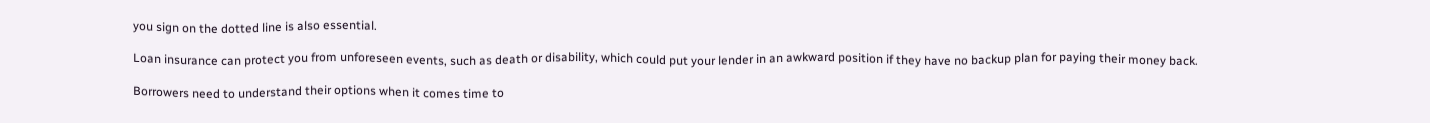you sign on the dotted line is also essential.

Loan insurance can protect you from unforeseen events, such as death or disability, which could put your lender in an awkward position if they have no backup plan for paying their money back.

Borrowers need to understand their options when it comes time to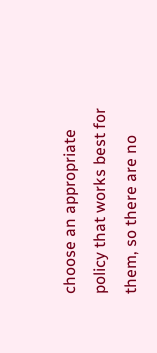choose an appropriate policy that works best for them, so there are no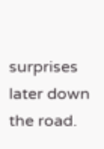surprises later down the road.